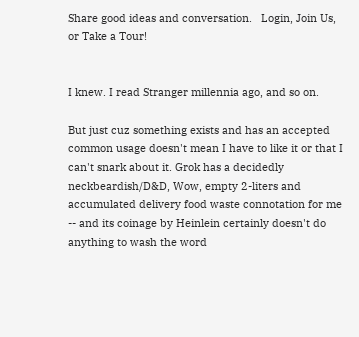Share good ideas and conversation.   Login, Join Us, or Take a Tour!


I knew. I read Stranger millennia ago, and so on.

But just cuz something exists and has an accepted common usage doesn't mean I have to like it or that I can't snark about it. Grok has a decidedly neckbeardish/D&D, Wow, empty 2-liters and accumulated delivery food waste connotation for me -- and its coinage by Heinlein certainly doesn't do anything to wash the word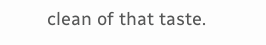clean of that taste.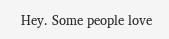Hey. Some people love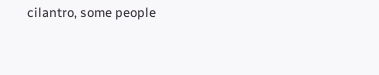cilantro, some people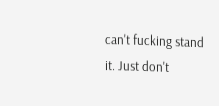can't fucking stand it. Just don't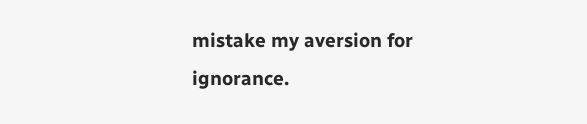mistake my aversion for ignorance.